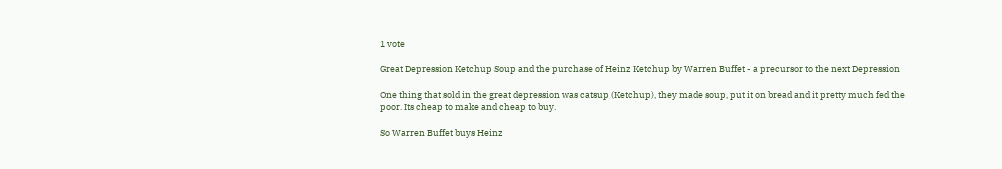1 vote

Great Depression Ketchup Soup and the purchase of Heinz Ketchup by Warren Buffet - a precursor to the next Depression

One thing that sold in the great depression was catsup (Ketchup), they made soup, put it on bread and it pretty much fed the poor. Its cheap to make and cheap to buy.

So Warren Buffet buys Heinz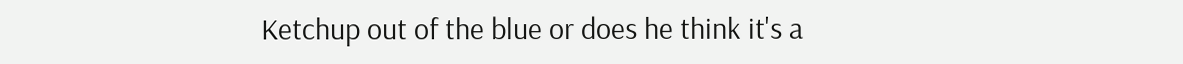Ketchup out of the blue or does he think it's a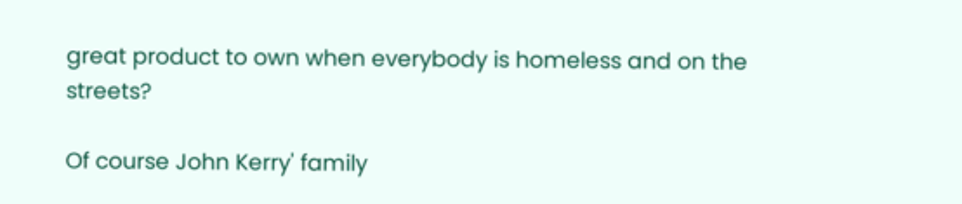great product to own when everybody is homeless and on the streets?

Of course John Kerry' family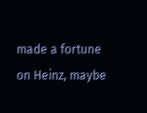made a fortune on Heinz, maybe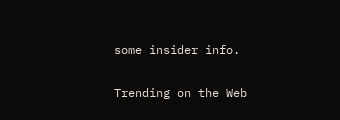some insider info.


Trending on the Web